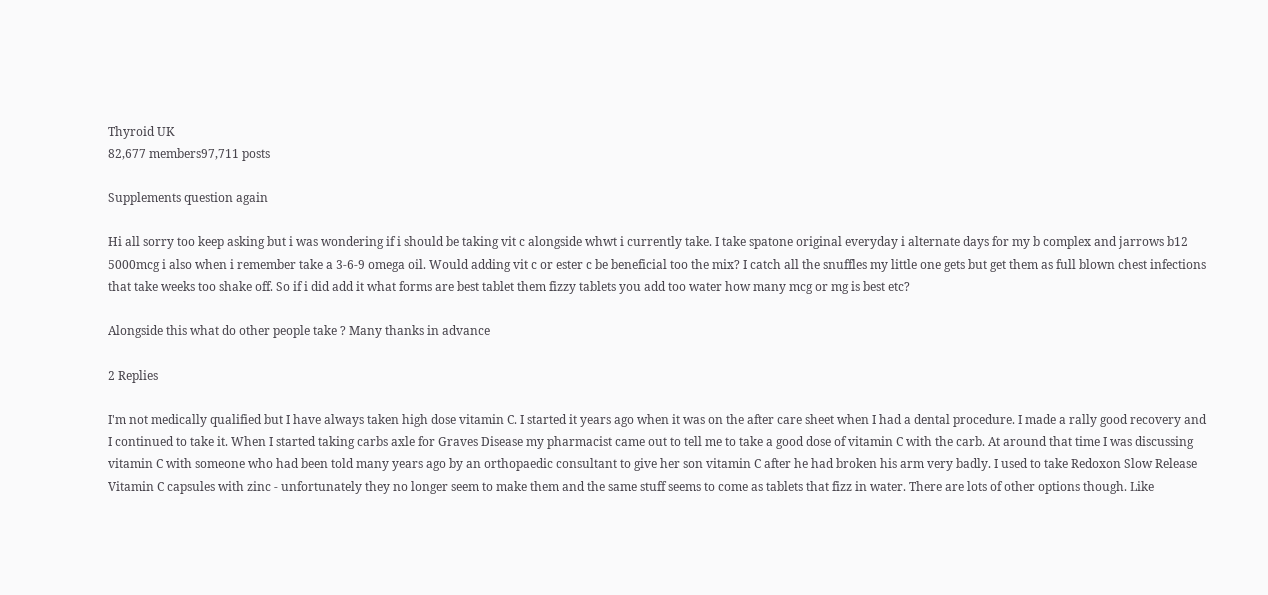Thyroid UK
82,677 members97,711 posts

Supplements question again

Hi all sorry too keep asking but i was wondering if i should be taking vit c alongside whwt i currently take. I take spatone original everyday i alternate days for my b complex and jarrows b12 5000mcg i also when i remember take a 3-6-9 omega oil. Would adding vit c or ester c be beneficial too the mix? I catch all the snuffles my little one gets but get them as full blown chest infections that take weeks too shake off. So if i did add it what forms are best tablet them fizzy tablets you add too water how many mcg or mg is best etc?

Alongside this what do other people take ? Many thanks in advance

2 Replies

I'm not medically qualified but I have always taken high dose vitamin C. I started it years ago when it was on the after care sheet when I had a dental procedure. I made a rally good recovery and I continued to take it. When I started taking carbs axle for Graves Disease my pharmacist came out to tell me to take a good dose of vitamin C with the carb. At around that time I was discussing vitamin C with someone who had been told many years ago by an orthopaedic consultant to give her son vitamin C after he had broken his arm very badly. I used to take Redoxon Slow Release Vitamin C capsules with zinc - unfortunately they no longer seem to make them and the same stuff seems to come as tablets that fizz in water. There are lots of other options though. Like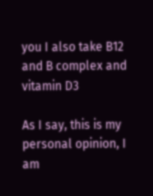you I also take B12 and B complex and vitamin D3

As I say, this is my personal opinion, I am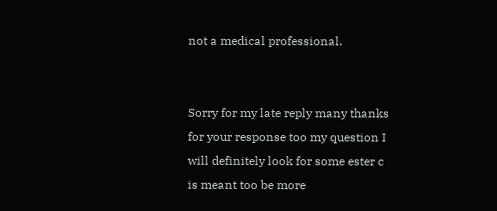not a medical professional.


Sorry for my late reply many thanks for your response too my question I will definitely look for some ester c is meant too be more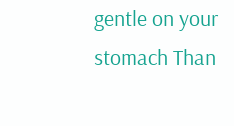gentle on your stomach Than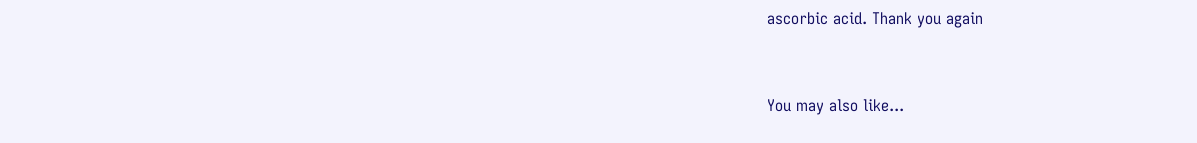ascorbic acid. Thank you again


You may also like...